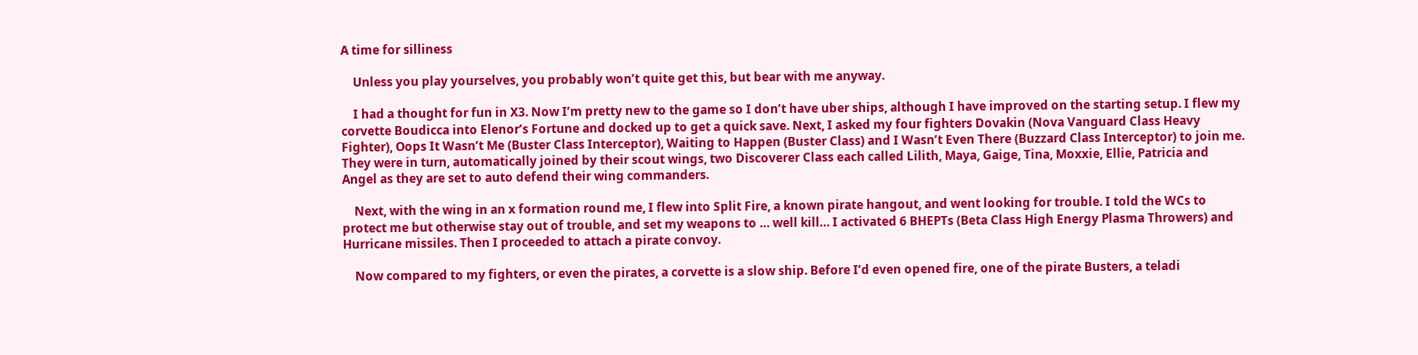A time for silliness

    Unless you play yourselves, you probably won’t quite get this, but bear with me anyway.

    I had a thought for fun in X3. Now I’m pretty new to the game so I don’t have uber ships, although I have improved on the starting setup. I flew my corvette Boudicca into Elenor’s Fortune and docked up to get a quick save. Next, I asked my four fighters Dovakin (Nova Vanguard Class Heavy Fighter), Oops It Wasn’t Me (Buster Class Interceptor), Waiting to Happen (Buster Class) and I Wasn’t Even There (Buzzard Class Interceptor) to join me. They were in turn, automatically joined by their scout wings, two Discoverer Class each called Lilith, Maya, Gaige, Tina, Moxxie, Ellie, Patricia and Angel as they are set to auto defend their wing commanders.

    Next, with the wing in an x formation round me, I flew into Split Fire, a known pirate hangout, and went looking for trouble. I told the WCs to protect me but otherwise stay out of trouble, and set my weapons to … well kill… I activated 6 BHEPTs (Beta Class High Energy Plasma Throwers) and Hurricane missiles. Then I proceeded to attach a pirate convoy.

    Now compared to my fighters, or even the pirates, a corvette is a slow ship. Before I’d even opened fire, one of the pirate Busters, a teladi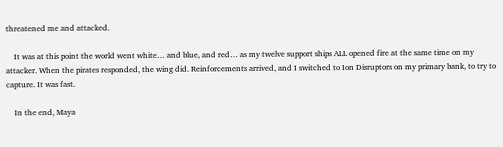threatened me and attacked.

    It was at this point the world went white… and blue, and red… as my twelve support ships ALL opened fire at the same time on my attacker. When the pirates responded, the wing did. Reinforcements arrived, and I switched to Ion Disruptors on my primary bank, to try to capture. It was fast.

    In the end, Maya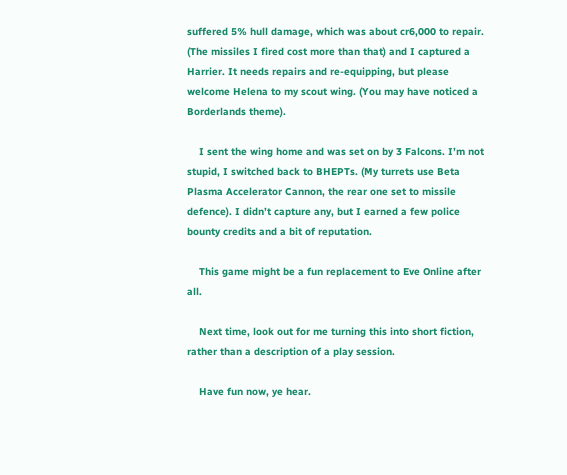suffered 5% hull damage, which was about cr6,000 to repair. (The missiles I fired cost more than that) and I captured a Harrier. It needs repairs and re-equipping, but please welcome Helena to my scout wing. (You may have noticed a Borderlands theme).

    I sent the wing home and was set on by 3 Falcons. I’m not stupid, I switched back to BHEPTs. (My turrets use Beta Plasma Accelerator Cannon, the rear one set to missile defence). I didn’t capture any, but I earned a few police bounty credits and a bit of reputation.

    This game might be a fun replacement to Eve Online after all.

    Next time, look out for me turning this into short fiction, rather than a description of a play session.

    Have fun now, ye hear.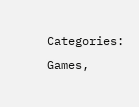Categories: Games,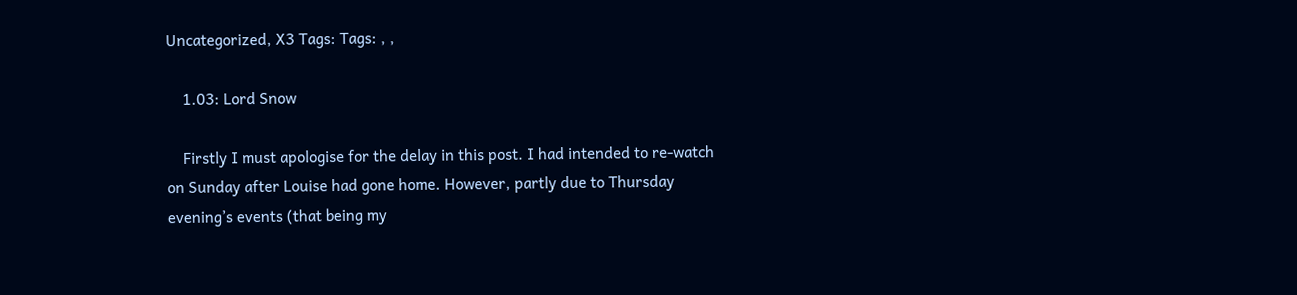Uncategorized, X3 Tags: Tags: , ,

    1.03: Lord Snow

    Firstly I must apologise for the delay in this post. I had intended to re-watch on Sunday after Louise had gone home. However, partly due to Thursday evening’s events (that being my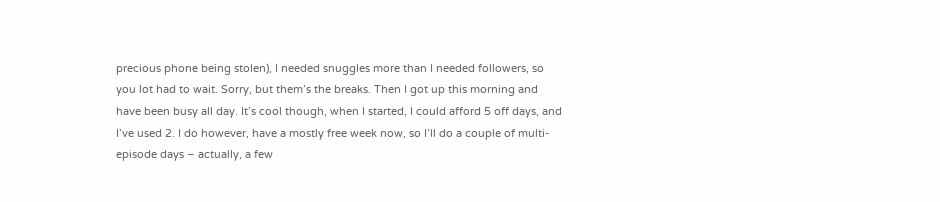precious phone being stolen), I needed snuggles more than I needed followers, so you lot had to wait. Sorry, but them’s the breaks. Then I got up this morning and have been busy all day. It’s cool though, when I started, I could afford 5 off days, and I’ve used 2. I do however, have a mostly free week now, so I’ll do a couple of multi-episode days – actually, a few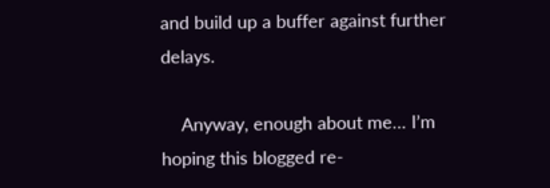and build up a buffer against further delays.

    Anyway, enough about me… I’m hoping this blogged re-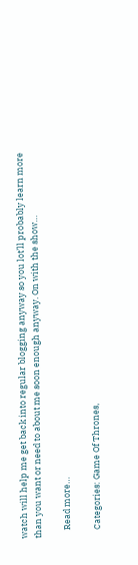watch will help me get back into regular blogging anyway so you lot’ll probably learn more than you want or need to about me soon enough anyway. On with the show…

    Read more…

    Categories: Game Of Thrones,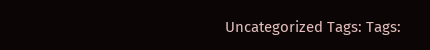Uncategorized Tags: Tags: